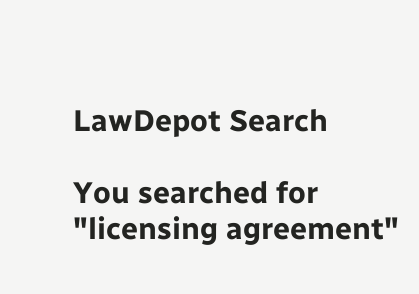LawDepot Search

You searched for "licensing agreement"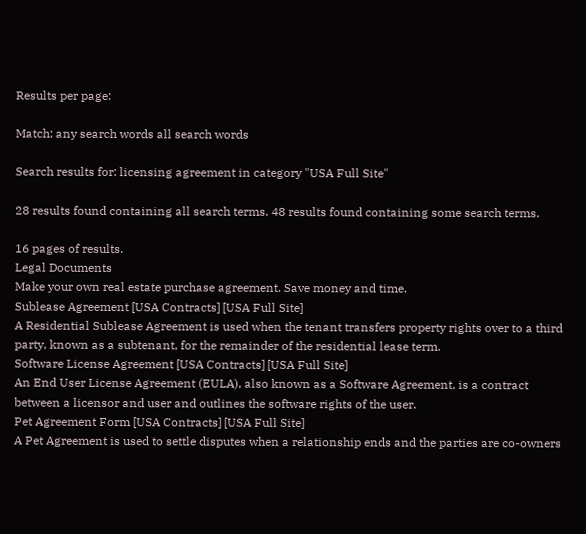Results per page:

Match: any search words all search words

Search results for: licensing agreement in category "USA Full Site"

28 results found containing all search terms. 48 results found containing some search terms.

16 pages of results.
Legal Documents
Make your own real estate purchase agreement. Save money and time.
Sublease Agreement [USA Contracts] [USA Full Site]
A Residential Sublease Agreement is used when the tenant transfers property rights over to a third party, known as a subtenant, for the remainder of the residential lease term.
Software License Agreement [USA Contracts] [USA Full Site]
An End User License Agreement (EULA), also known as a Software Agreement, is a contract between a licensor and user and outlines the software rights of the user.
Pet Agreement Form [USA Contracts] [USA Full Site]
A Pet Agreement is used to settle disputes when a relationship ends and the parties are co-owners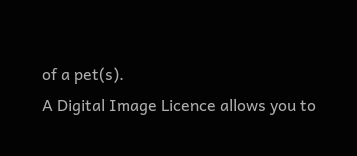of a pet(s).
A Digital Image Licence allows you to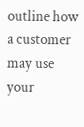outline how a customer may use your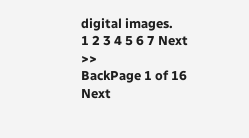digital images.
1 2 3 4 5 6 7 Next >>
BackPage 1 of 16 Next